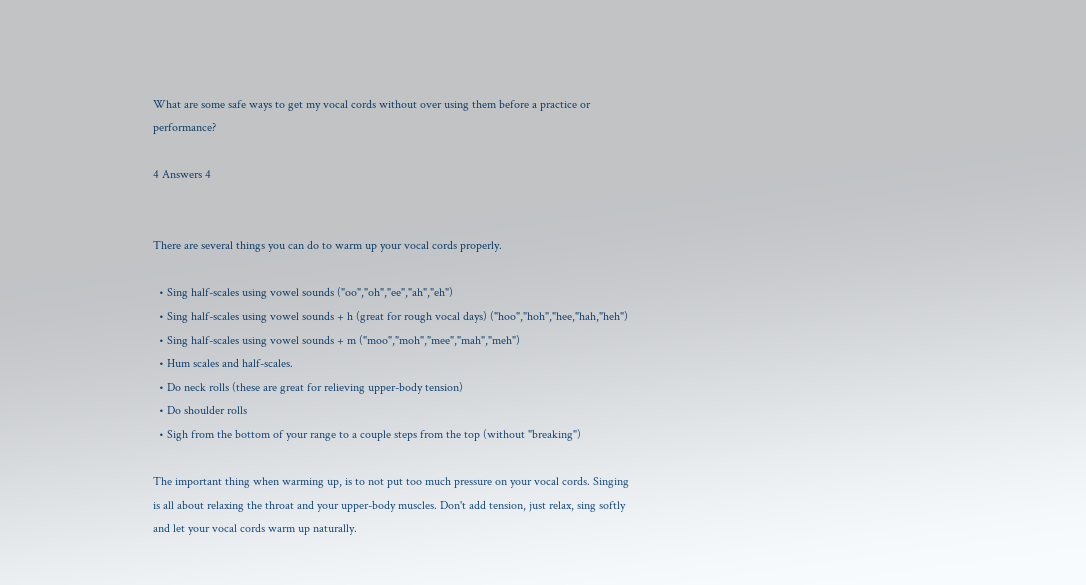What are some safe ways to get my vocal cords without over using them before a practice or performance?

4 Answers 4


There are several things you can do to warm up your vocal cords properly.

  • Sing half-scales using vowel sounds ("oo","oh","ee","ah","eh")
  • Sing half-scales using vowel sounds + h (great for rough vocal days) ("hoo","hoh","hee,"hah,"heh")
  • Sing half-scales using vowel sounds + m ("moo","moh","mee","mah","meh")
  • Hum scales and half-scales.
  • Do neck rolls (these are great for relieving upper-body tension)
  • Do shoulder rolls
  • Sigh from the bottom of your range to a couple steps from the top (without "breaking")

The important thing when warming up, is to not put too much pressure on your vocal cords. Singing is all about relaxing the throat and your upper-body muscles. Don't add tension, just relax, sing softly and let your vocal cords warm up naturally.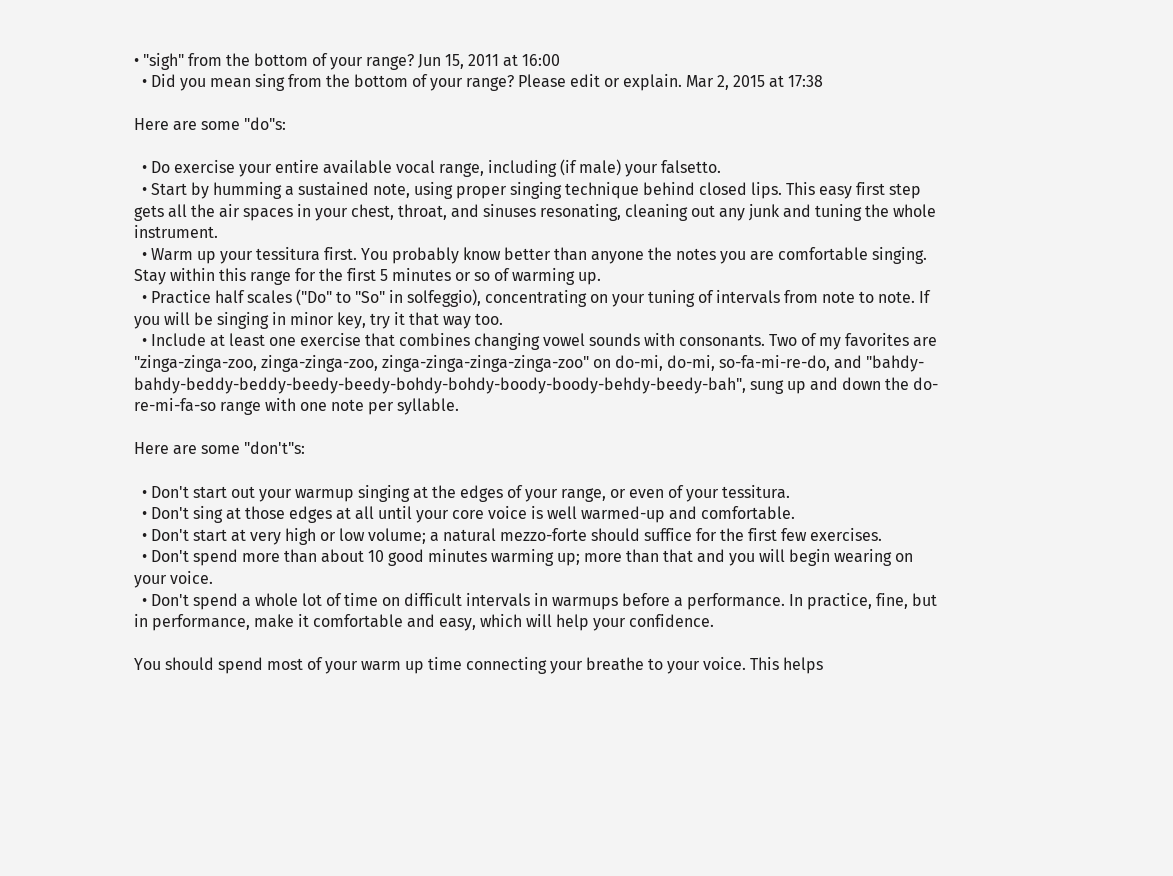• "sigh" from the bottom of your range? Jun 15, 2011 at 16:00
  • Did you mean sing from the bottom of your range? Please edit or explain. Mar 2, 2015 at 17:38

Here are some "do"s:

  • Do exercise your entire available vocal range, including (if male) your falsetto.
  • Start by humming a sustained note, using proper singing technique behind closed lips. This easy first step gets all the air spaces in your chest, throat, and sinuses resonating, cleaning out any junk and tuning the whole instrument.
  • Warm up your tessitura first. You probably know better than anyone the notes you are comfortable singing. Stay within this range for the first 5 minutes or so of warming up.
  • Practice half scales ("Do" to "So" in solfeggio), concentrating on your tuning of intervals from note to note. If you will be singing in minor key, try it that way too.
  • Include at least one exercise that combines changing vowel sounds with consonants. Two of my favorites are "zinga-zinga-zoo, zinga-zinga-zoo, zinga-zinga-zinga-zinga-zoo" on do-mi, do-mi, so-fa-mi-re-do, and "bahdy-bahdy-beddy-beddy-beedy-beedy-bohdy-bohdy-boody-boody-behdy-beedy-bah", sung up and down the do-re-mi-fa-so range with one note per syllable.

Here are some "don't"s:

  • Don't start out your warmup singing at the edges of your range, or even of your tessitura.
  • Don't sing at those edges at all until your core voice is well warmed-up and comfortable.
  • Don't start at very high or low volume; a natural mezzo-forte should suffice for the first few exercises.
  • Don't spend more than about 10 good minutes warming up; more than that and you will begin wearing on your voice.
  • Don't spend a whole lot of time on difficult intervals in warmups before a performance. In practice, fine, but in performance, make it comfortable and easy, which will help your confidence.

You should spend most of your warm up time connecting your breathe to your voice. This helps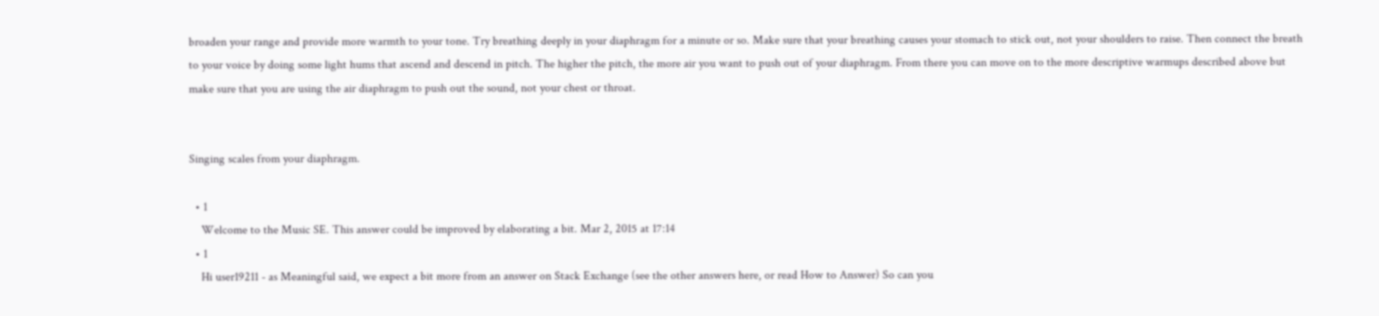broaden your range and provide more warmth to your tone. Try breathing deeply in your diaphragm for a minute or so. Make sure that your breathing causes your stomach to stick out, not your shoulders to raise. Then connect the breath to your voice by doing some light hums that ascend and descend in pitch. The higher the pitch, the more air you want to push out of your diaphragm. From there you can move on to the more descriptive warmups described above but make sure that you are using the air diaphragm to push out the sound, not your chest or throat.


Singing scales from your diaphragm.

  • 1
    Welcome to the Music SE. This answer could be improved by elaborating a bit. Mar 2, 2015 at 17:14
  • 1
    Hi user19211 - as Meaningful said, we expect a bit more from an answer on Stack Exchange (see the other answers here, or read How to Answer) So can you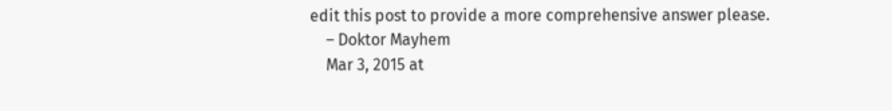edit this post to provide a more comprehensive answer please.
    – Doktor Mayhem
    Mar 3, 2015 at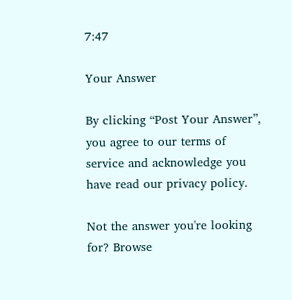7:47

Your Answer

By clicking “Post Your Answer”, you agree to our terms of service and acknowledge you have read our privacy policy.

Not the answer you're looking for? Browse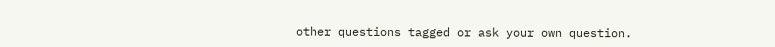other questions tagged or ask your own question.